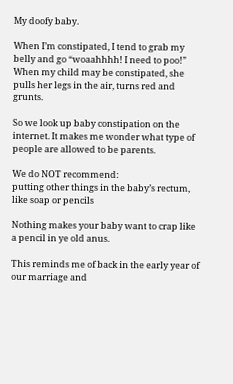My doofy baby.

When I’m constipated, I tend to grab my belly and go “woaahhhh! I need to poo!” When my child may be constipated, she pulls her legs in the air, turns red and grunts.

So we look up baby constipation on the internet. It makes me wonder what type of people are allowed to be parents.

We do NOT recommend:
putting other things in the baby’s rectum, like soap or pencils

Nothing makes your baby want to crap like a pencil in ye old anus.

This reminds me of back in the early year of our marriage and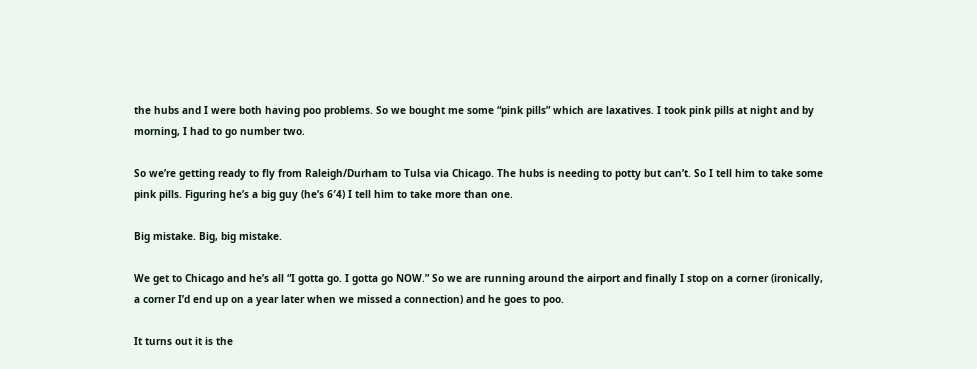the hubs and I were both having poo problems. So we bought me some “pink pills” which are laxatives. I took pink pills at night and by morning, I had to go number two.

So we’re getting ready to fly from Raleigh/Durham to Tulsa via Chicago. The hubs is needing to potty but can’t. So I tell him to take some pink pills. Figuring he’s a big guy (he’s 6′4) I tell him to take more than one.

Big mistake. Big, big mistake.

We get to Chicago and he’s all “I gotta go. I gotta go NOW.” So we are running around the airport and finally I stop on a corner (ironically, a corner I’d end up on a year later when we missed a connection) and he goes to poo.

It turns out it is the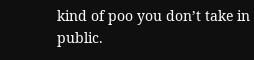kind of poo you don’t take in public.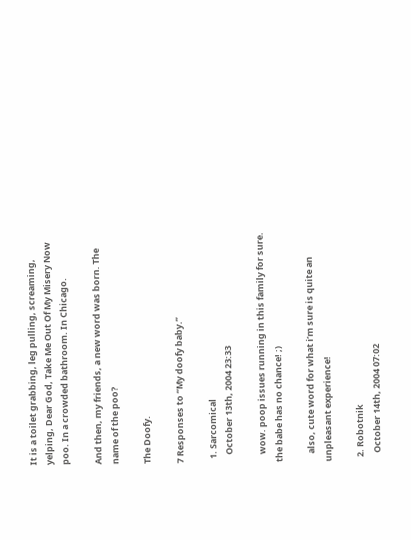It is a toilet grabbing, leg pulling, screaming, yelping, Dear God, Take Me Out Of My Misery Now poo. In a crowded bathroom. In Chicago.

And then, my friends, a new word was born. The name of the poo?

The Doofy.

7 Responses to “My doofy baby.”

  1. Sarcomical
    October 13th, 2004 23:33

    wow. poop issues running in this family for sure. the babe has no chance! ;)

    also, cute word for what i’m sure is quite an unpleasant experience!

  2. Robotnik
    October 14th, 2004 07:02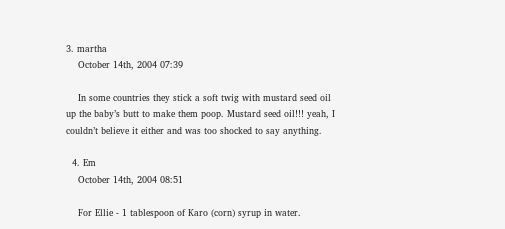3. martha
    October 14th, 2004 07:39

    In some countries they stick a soft twig with mustard seed oil up the baby’s butt to make them poop. Mustard seed oil!!! yeah, I couldn’t believe it either and was too shocked to say anything.

  4. Em
    October 14th, 2004 08:51

    For Ellie - 1 tablespoon of Karo (corn) syrup in water.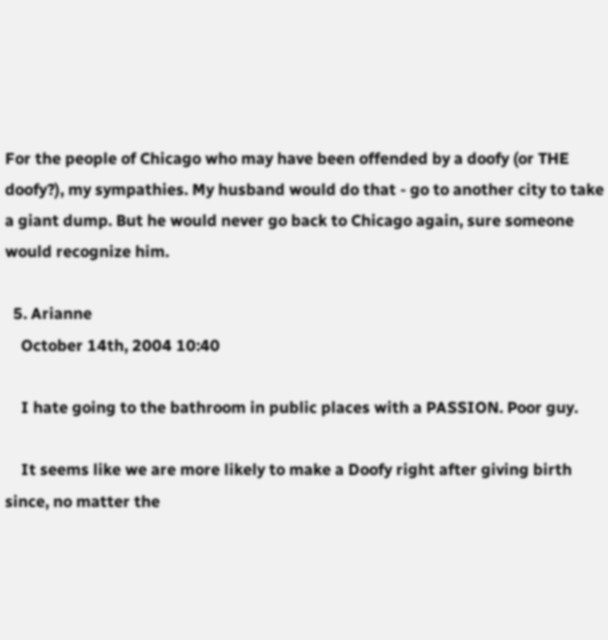For the people of Chicago who may have been offended by a doofy (or THE doofy?), my sympathies. My husband would do that - go to another city to take a giant dump. But he would never go back to Chicago again, sure someone would recognize him.

  5. Arianne
    October 14th, 2004 10:40

    I hate going to the bathroom in public places with a PASSION. Poor guy.

    It seems like we are more likely to make a Doofy right after giving birth since, no matter the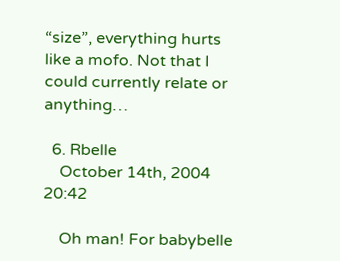“size”, everything hurts like a mofo. Not that I could currently relate or anything…

  6. Rbelle
    October 14th, 2004 20:42

    Oh man! For babybelle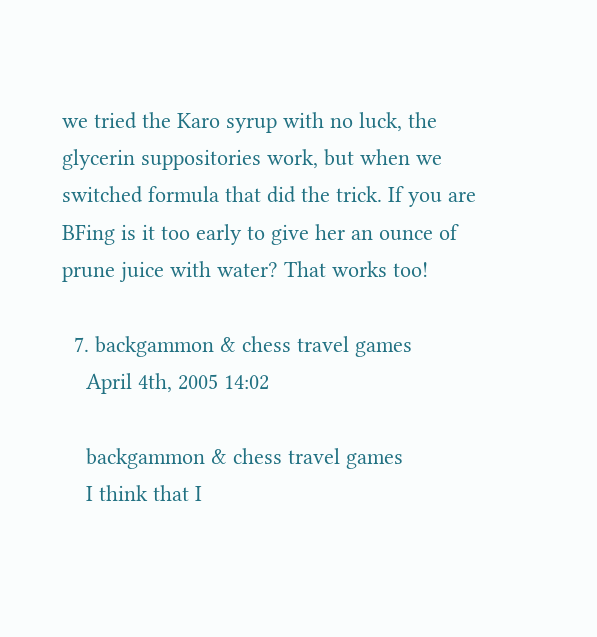we tried the Karo syrup with no luck, the glycerin suppositories work, but when we switched formula that did the trick. If you are BFing is it too early to give her an ounce of prune juice with water? That works too!

  7. backgammon & chess travel games
    April 4th, 2005 14:02

    backgammon & chess travel games
    I think that I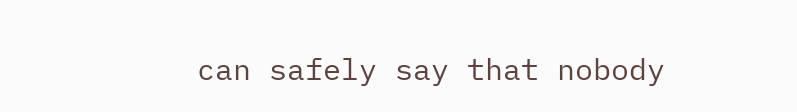can safely say that nobody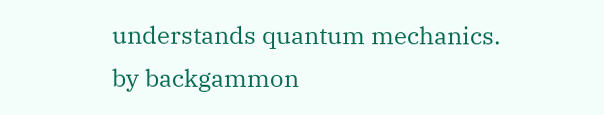understands quantum mechanics. by backgammon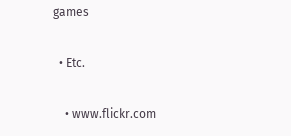games

  • Etc.

    • www.flickr.com